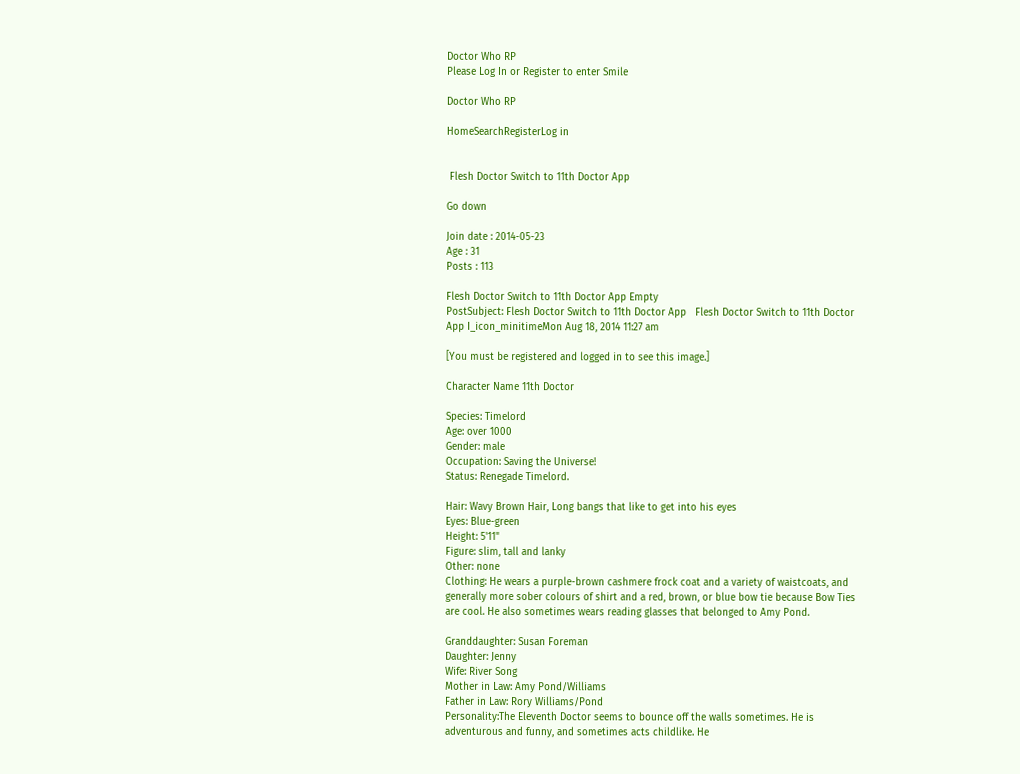Doctor Who RP
Please Log In or Register to enter Smile

Doctor Who RP

HomeSearchRegisterLog in


 Flesh Doctor Switch to 11th Doctor App

Go down

Join date : 2014-05-23
Age : 31
Posts : 113

Flesh Doctor Switch to 11th Doctor App Empty
PostSubject: Flesh Doctor Switch to 11th Doctor App   Flesh Doctor Switch to 11th Doctor App I_icon_minitimeMon Aug 18, 2014 11:27 am

[You must be registered and logged in to see this image.]

Character Name 11th Doctor

Species: Timelord
Age: over 1000
Gender: male
Occupation: Saving the Universe!
Status: Renegade Timelord.

Hair: Wavy Brown Hair, Long bangs that like to get into his eyes
Eyes: Blue-green
Height: 5'11"
Figure: slim, tall and lanky
Other: none
Clothing: He wears a purple-brown cashmere frock coat and a variety of waistcoats, and generally more sober colours of shirt and a red, brown, or blue bow tie because Bow Ties are cool. He also sometimes wears reading glasses that belonged to Amy Pond.

Granddaughter: Susan Foreman
Daughter: Jenny
Wife: River Song
Mother in Law: Amy Pond/Williams
Father in Law: Rory Williams/Pond
Personality:The Eleventh Doctor seems to bounce off the walls sometimes. He is adventurous and funny, and sometimes acts childlike. He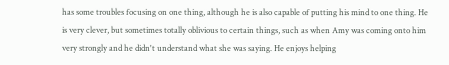has some troubles focusing on one thing, although he is also capable of putting his mind to one thing. He is very clever, but sometimes totally oblivious to certain things, such as when Amy was coming onto him very strongly and he didn't understand what she was saying. He enjoys helping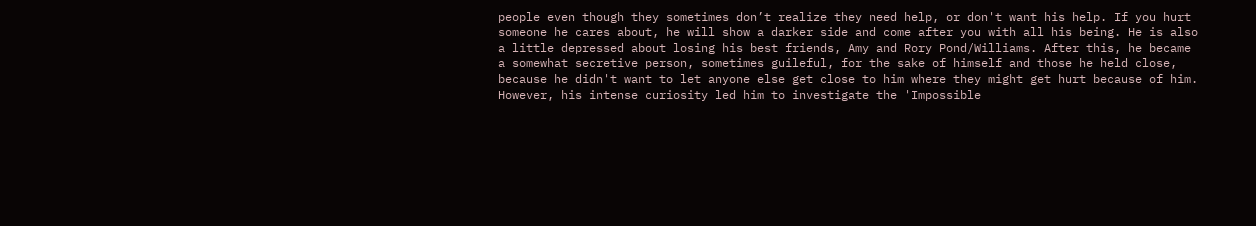people even though they sometimes don’t realize they need help, or don't want his help. If you hurt someone he cares about, he will show a darker side and come after you with all his being. He is also a little depressed about losing his best friends, Amy and Rory Pond/Williams. After this, he became a somewhat secretive person, sometimes guileful, for the sake of himself and those he held close, because he didn't want to let anyone else get close to him where they might get hurt because of him. However, his intense curiosity led him to investigate the 'Impossible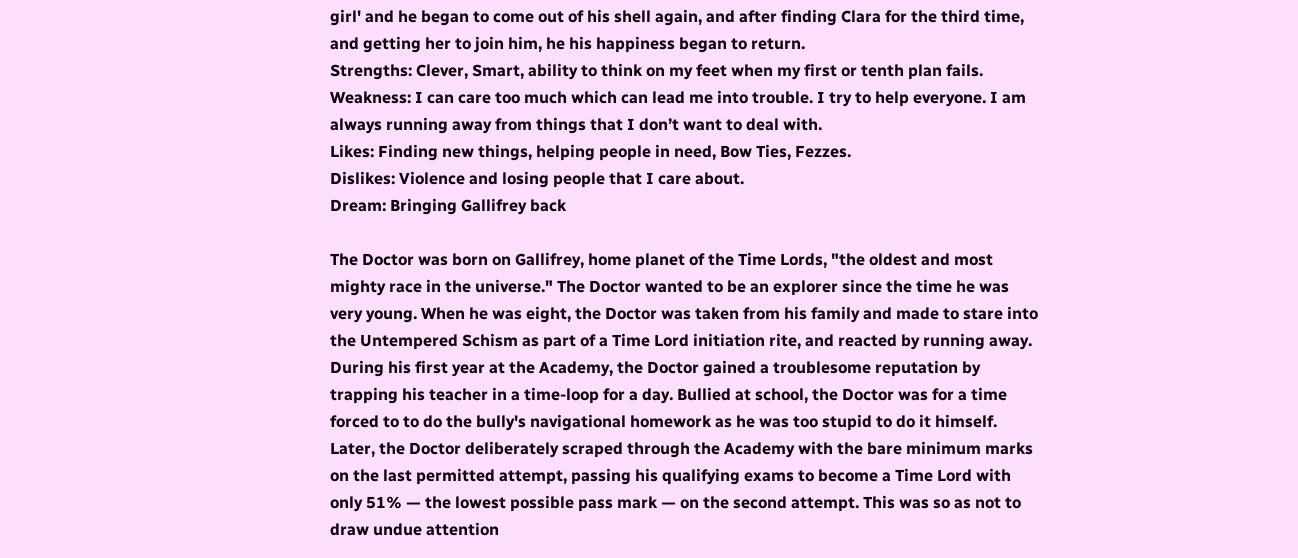girl' and he began to come out of his shell again, and after finding Clara for the third time, and getting her to join him, he his happiness began to return.
Strengths: Clever, Smart, ability to think on my feet when my first or tenth plan fails.
Weakness: I can care too much which can lead me into trouble. I try to help everyone. I am always running away from things that I don’t want to deal with.
Likes: Finding new things, helping people in need, Bow Ties, Fezzes.
Dislikes: Violence and losing people that I care about.
Dream: Bringing Gallifrey back

The Doctor was born on Gallifrey, home planet of the Time Lords, "the oldest and most mighty race in the universe." The Doctor wanted to be an explorer since the time he was very young. When he was eight, the Doctor was taken from his family and made to stare into the Untempered Schism as part of a Time Lord initiation rite, and reacted by running away. During his first year at the Academy, the Doctor gained a troublesome reputation by trapping his teacher in a time-loop for a day. Bullied at school, the Doctor was for a time forced to to do the bully's navigational homework as he was too stupid to do it himself. Later, the Doctor deliberately scraped through the Academy with the bare minimum marks on the last permitted attempt, passing his qualifying exams to become a Time Lord with only 51% — the lowest possible pass mark — on the second attempt. This was so as not to draw undue attention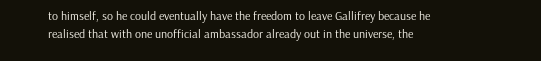to himself, so he could eventually have the freedom to leave Gallifrey because he realised that with one unofficial ambassador already out in the universe, the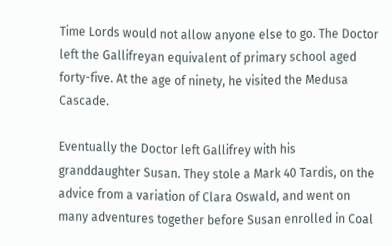Time Lords would not allow anyone else to go. The Doctor left the Gallifreyan equivalent of primary school aged forty-five. At the age of ninety, he visited the Medusa Cascade.

Eventually the Doctor left Gallifrey with his granddaughter Susan. They stole a Mark 40 Tardis, on the advice from a variation of Clara Oswald, and went on many adventures together before Susan enrolled in Coal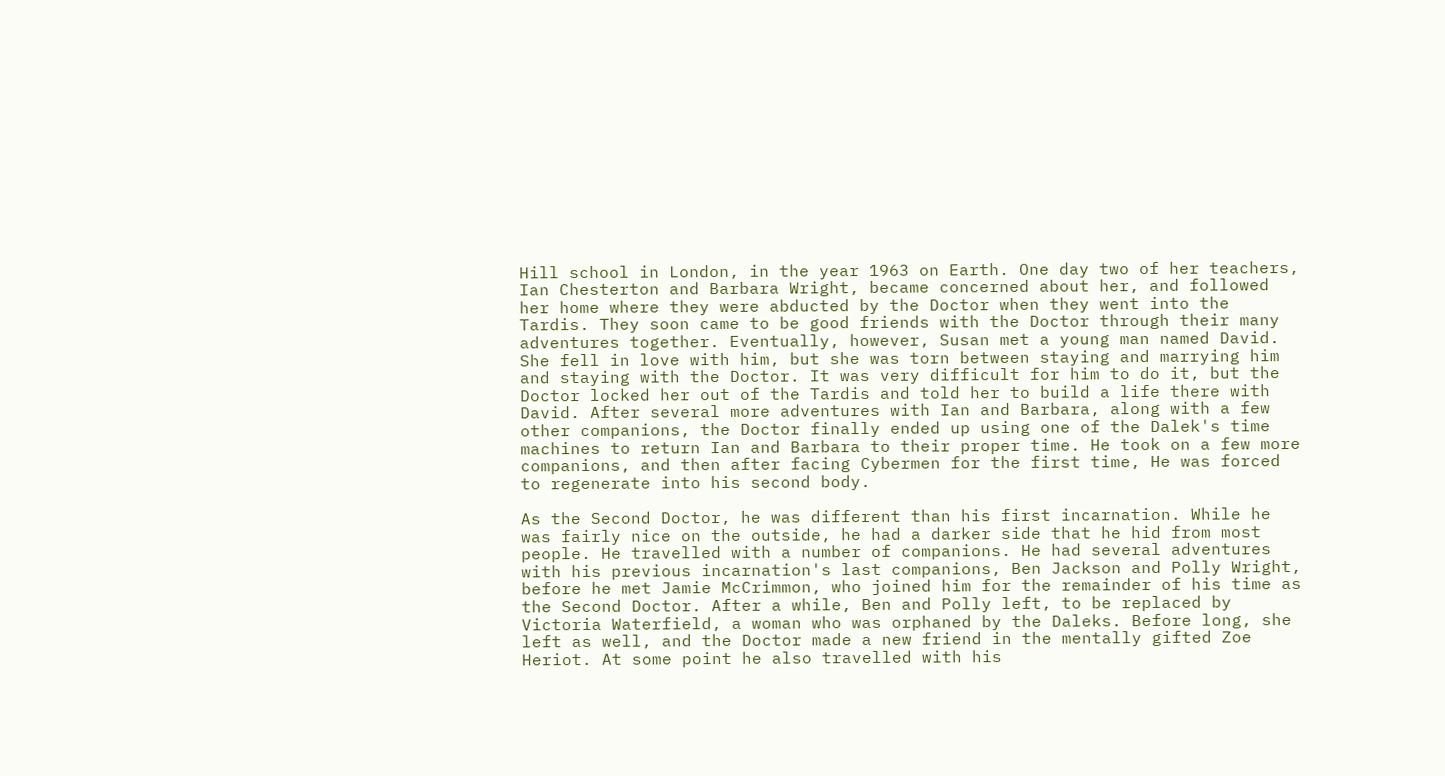Hill school in London, in the year 1963 on Earth. One day two of her teachers, Ian Chesterton and Barbara Wright, became concerned about her, and followed her home where they were abducted by the Doctor when they went into the Tardis. They soon came to be good friends with the Doctor through their many adventures together. Eventually, however, Susan met a young man named David. She fell in love with him, but she was torn between staying and marrying him and staying with the Doctor. It was very difficult for him to do it, but the Doctor locked her out of the Tardis and told her to build a life there with David. After several more adventures with Ian and Barbara, along with a few other companions, the Doctor finally ended up using one of the Dalek's time machines to return Ian and Barbara to their proper time. He took on a few more companions, and then after facing Cybermen for the first time, He was forced to regenerate into his second body.

As the Second Doctor, he was different than his first incarnation. While he was fairly nice on the outside, he had a darker side that he hid from most people. He travelled with a number of companions. He had several adventures with his previous incarnation's last companions, Ben Jackson and Polly Wright, before he met Jamie McCrimmon, who joined him for the remainder of his time as the Second Doctor. After a while, Ben and Polly left, to be replaced by Victoria Waterfield, a woman who was orphaned by the Daleks. Before long, she left as well, and the Doctor made a new friend in the mentally gifted Zoe Heriot. At some point he also travelled with his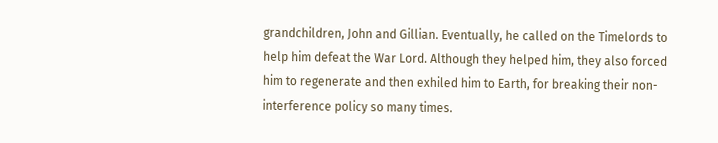grandchildren, John and Gillian. Eventually, he called on the Timelords to help him defeat the War Lord. Although they helped him, they also forced him to regenerate and then exhiled him to Earth, for breaking their non-interference policy so many times.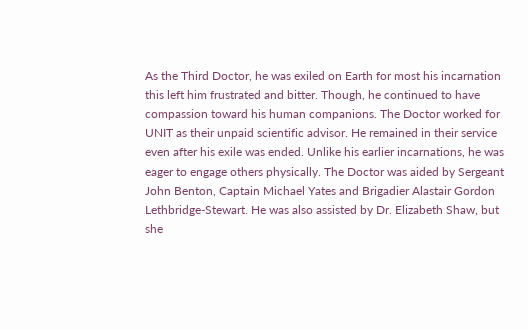As the Third Doctor, he was exiled on Earth for most his incarnation this left him frustrated and bitter. Though, he continued to have compassion toward his human companions. The Doctor worked for UNIT as their unpaid scientific advisor. He remained in their service even after his exile was ended. Unlike his earlier incarnations, he was eager to engage others physically. The Doctor was aided by Sergeant John Benton, Captain Michael Yates and Brigadier Alastair Gordon Lethbridge-Stewart. He was also assisted by Dr. Elizabeth Shaw, but she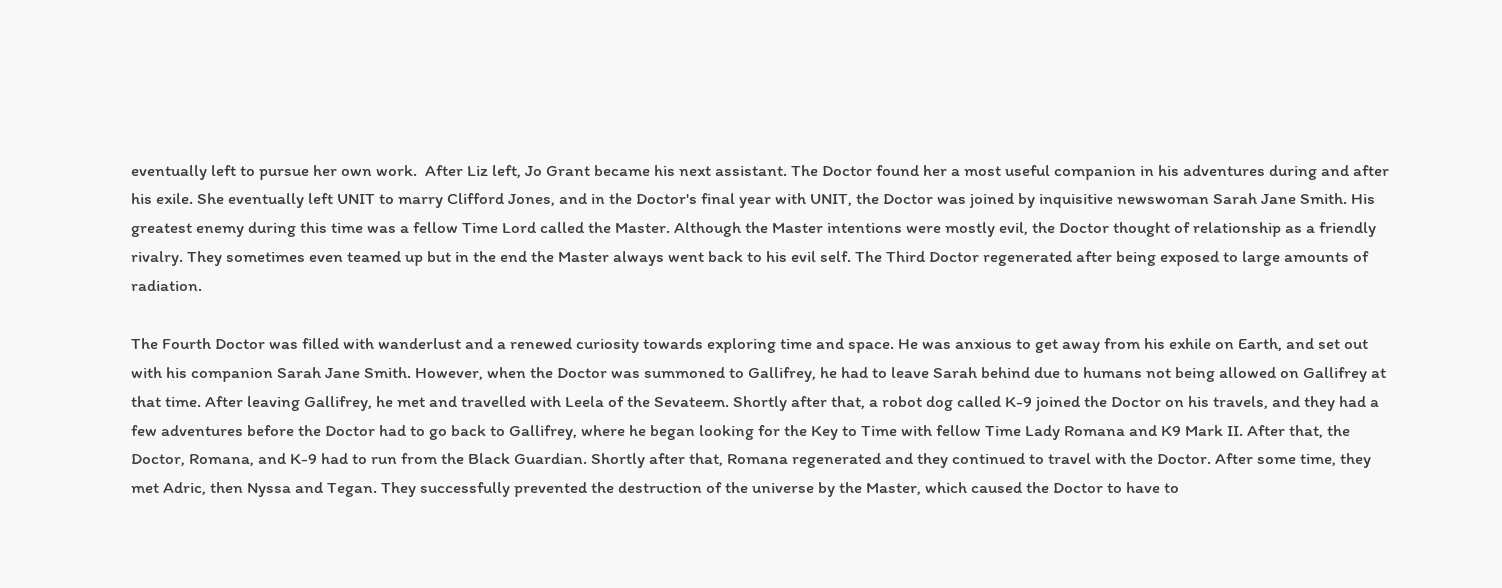eventually left to pursue her own work.  After Liz left, Jo Grant became his next assistant. The Doctor found her a most useful companion in his adventures during and after his exile. She eventually left UNIT to marry Clifford Jones, and in the Doctor's final year with UNIT, the Doctor was joined by inquisitive newswoman Sarah Jane Smith. His greatest enemy during this time was a fellow Time Lord called the Master. Although the Master intentions were mostly evil, the Doctor thought of relationship as a friendly rivalry. They sometimes even teamed up but in the end the Master always went back to his evil self. The Third Doctor regenerated after being exposed to large amounts of radiation.

The Fourth Doctor was filled with wanderlust and a renewed curiosity towards exploring time and space. He was anxious to get away from his exhile on Earth, and set out with his companion Sarah Jane Smith. However, when the Doctor was summoned to Gallifrey, he had to leave Sarah behind due to humans not being allowed on Gallifrey at that time. After leaving Gallifrey, he met and travelled with Leela of the Sevateem. Shortly after that, a robot dog called K-9 joined the Doctor on his travels, and they had a few adventures before the Doctor had to go back to Gallifrey, where he began looking for the Key to Time with fellow Time Lady Romana and K9 Mark II. After that, the Doctor, Romana, and K-9 had to run from the Black Guardian. Shortly after that, Romana regenerated and they continued to travel with the Doctor. After some time, they met Adric, then Nyssa and Tegan. They successfully prevented the destruction of the universe by the Master, which caused the Doctor to have to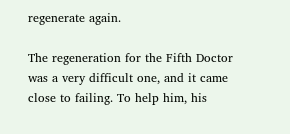regenerate again.

The regeneration for the Fifth Doctor was a very difficult one, and it came close to failing. To help him, his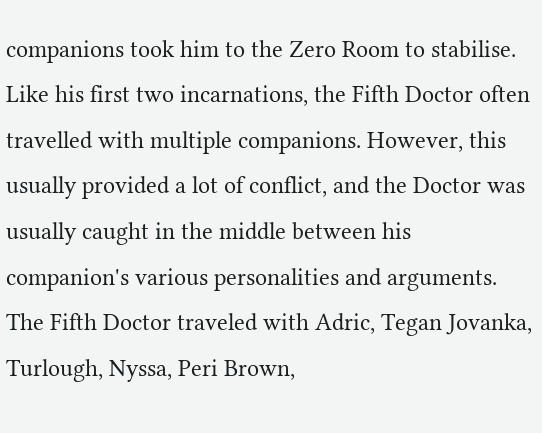companions took him to the Zero Room to stabilise. Like his first two incarnations, the Fifth Doctor often travelled with multiple companions. However, this usually provided a lot of conflict, and the Doctor was usually caught in the middle between his companion's various personalities and arguments. The Fifth Doctor traveled with Adric, Tegan Jovanka, Turlough, Nyssa, Peri Brown,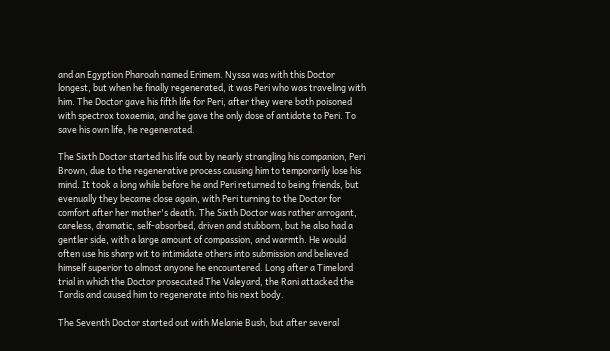and an Egyption Pharoah named Erimem. Nyssa was with this Doctor longest, but when he finally regenerated, it was Peri who was traveling with him. The Doctor gave his fifth life for Peri, after they were both poisoned with spectrox toxaemia, and he gave the only dose of antidote to Peri. To save his own life, he regenerated.

The Sixth Doctor started his life out by nearly strangling his companion, Peri Brown, due to the regenerative process causing him to temporarily lose his mind. It took a long while before he and Peri returned to being friends, but evenually they became close again, with Peri turning to the Doctor for comfort after her mother's death. The Sixth Doctor was rather arrogant, careless, dramatic, self-absorbed, driven and stubborn, but he also had a gentler side, with a large amount of compassion, and warmth. He would often use his sharp wit to intimidate others into submission and believed himself superior to almost anyone he encountered. Long after a Timelord trial in which the Doctor prosecuted The Valeyard, the Rani attacked the Tardis and caused him to regenerate into his next body.

The Seventh Doctor started out with Melanie Bush, but after several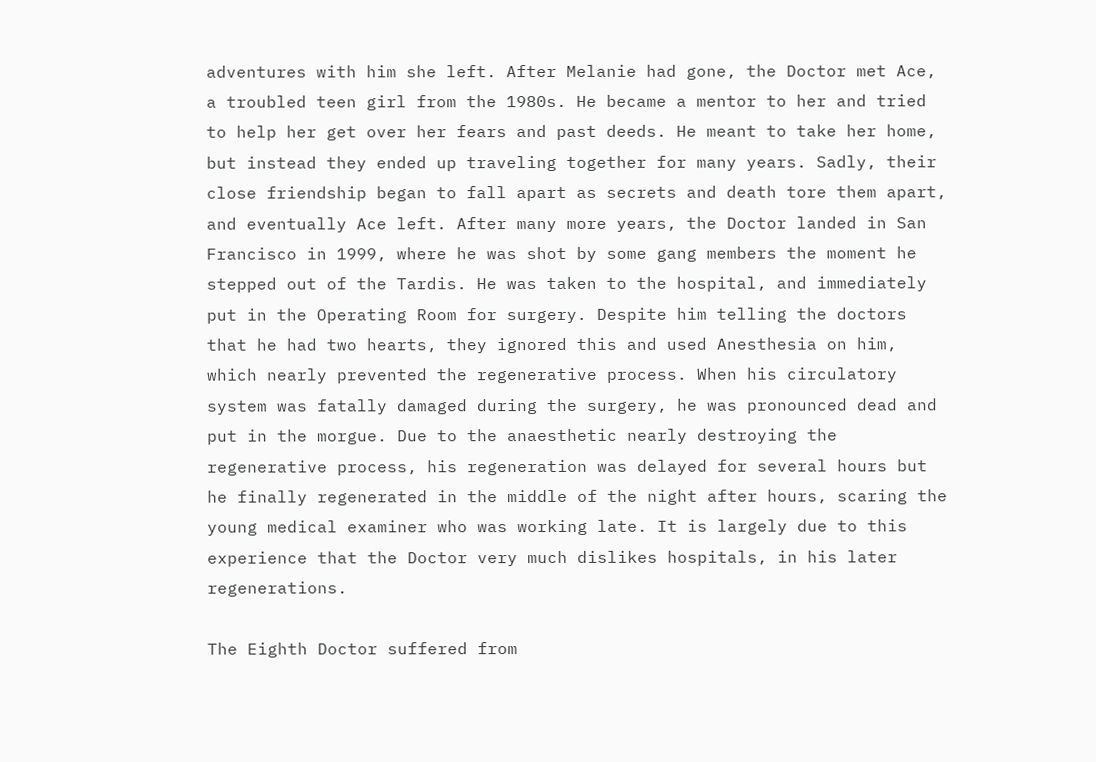adventures with him she left. After Melanie had gone, the Doctor met Ace, a troubled teen girl from the 1980s. He became a mentor to her and tried to help her get over her fears and past deeds. He meant to take her home, but instead they ended up traveling together for many years. Sadly, their close friendship began to fall apart as secrets and death tore them apart, and eventually Ace left. After many more years, the Doctor landed in San Francisco in 1999, where he was shot by some gang members the moment he stepped out of the Tardis. He was taken to the hospital, and immediately put in the Operating Room for surgery. Despite him telling the doctors that he had two hearts, they ignored this and used Anesthesia on him, which nearly prevented the regenerative process. When his circulatory system was fatally damaged during the surgery, he was pronounced dead and put in the morgue. Due to the anaesthetic nearly destroying the regenerative process, his regeneration was delayed for several hours but he finally regenerated in the middle of the night after hours, scaring the young medical examiner who was working late. It is largely due to this experience that the Doctor very much dislikes hospitals, in his later regenerations.

The Eighth Doctor suffered from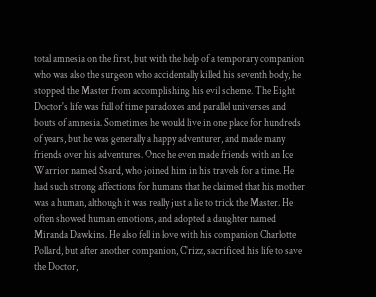total amnesia on the first, but with the help of a temporary companion who was also the surgeon who accidentally killed his seventh body, he stopped the Master from accomplishing his evil scheme. The Eight Doctor's life was full of time paradoxes and parallel universes and bouts of amnesia. Sometimes he would live in one place for hundreds of years, but he was generally a happy adventurer, and made many friends over his adventures. Once he even made friends with an Ice Warrior named Ssard, who joined him in his travels for a time. He had such strong affections for humans that he claimed that his mother was a human, although it was really just a lie to trick the Master. He often showed human emotions, and adopted a daughter named Miranda Dawkins. He also fell in love with his companion Charlotte Pollard, but after another companion, C'rizz, sacrificed his life to save the Doctor,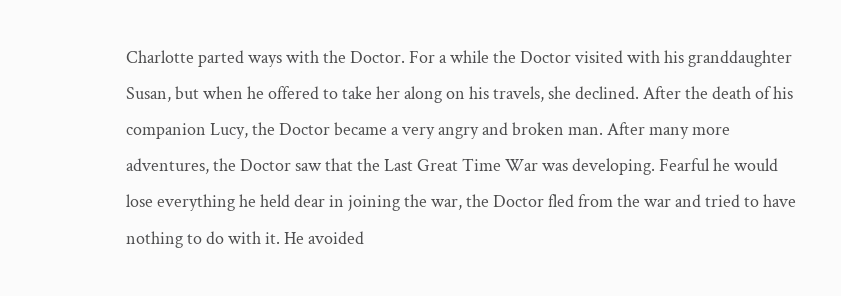Charlotte parted ways with the Doctor. For a while the Doctor visited with his granddaughter Susan, but when he offered to take her along on his travels, she declined. After the death of his companion Lucy, the Doctor became a very angry and broken man. After many more adventures, the Doctor saw that the Last Great Time War was developing. Fearful he would lose everything he held dear in joining the war, the Doctor fled from the war and tried to have nothing to do with it. He avoided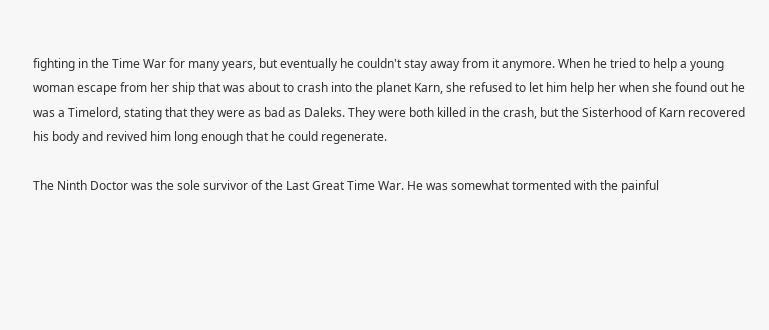fighting in the Time War for many years, but eventually he couldn't stay away from it anymore. When he tried to help a young woman escape from her ship that was about to crash into the planet Karn, she refused to let him help her when she found out he was a Timelord, stating that they were as bad as Daleks. They were both killed in the crash, but the Sisterhood of Karn recovered his body and revived him long enough that he could regenerate.

The Ninth Doctor was the sole survivor of the Last Great Time War. He was somewhat tormented with the painful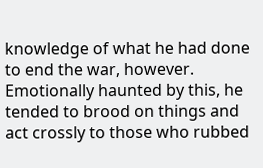knowledge of what he had done to end the war, however. Emotionally haunted by this, he tended to brood on things and act crossly to those who rubbed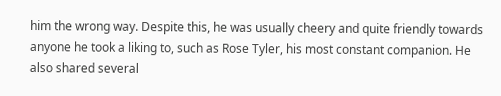him the wrong way. Despite this, he was usually cheery and quite friendly towards anyone he took a liking to, such as Rose Tyler, his most constant companion. He also shared several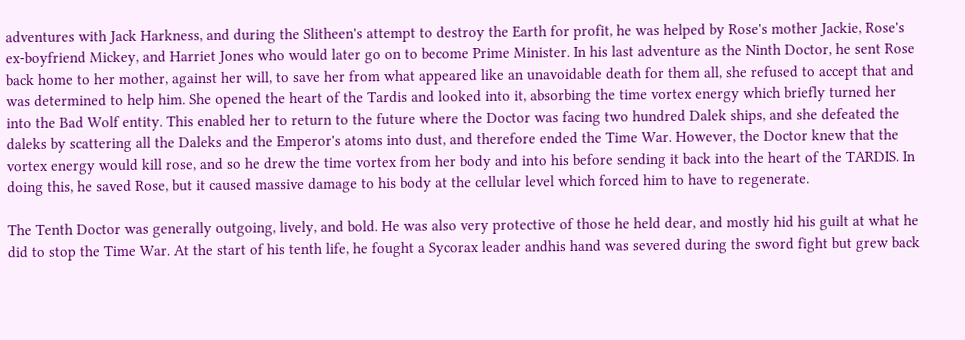adventures with Jack Harkness, and during the Slitheen's attempt to destroy the Earth for profit, he was helped by Rose's mother Jackie, Rose's ex-boyfriend Mickey, and Harriet Jones who would later go on to become Prime Minister. In his last adventure as the Ninth Doctor, he sent Rose back home to her mother, against her will, to save her from what appeared like an unavoidable death for them all, she refused to accept that and was determined to help him. She opened the heart of the Tardis and looked into it, absorbing the time vortex energy which briefly turned her into the Bad Wolf entity. This enabled her to return to the future where the Doctor was facing two hundred Dalek ships, and she defeated the daleks by scattering all the Daleks and the Emperor's atoms into dust, and therefore ended the Time War. However, the Doctor knew that the vortex energy would kill rose, and so he drew the time vortex from her body and into his before sending it back into the heart of the TARDIS. In doing this, he saved Rose, but it caused massive damage to his body at the cellular level which forced him to have to regenerate.

The Tenth Doctor was generally outgoing, lively, and bold. He was also very protective of those he held dear, and mostly hid his guilt at what he did to stop the Time War. At the start of his tenth life, he fought a Sycorax leader andhis hand was severed during the sword fight but grew back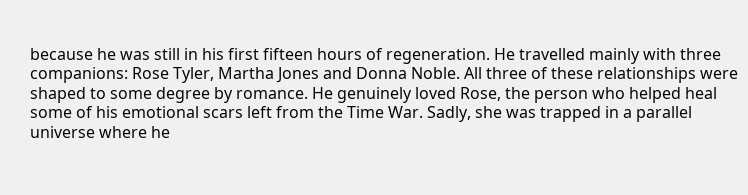because he was still in his first fifteen hours of regeneration. He travelled mainly with three companions: Rose Tyler, Martha Jones and Donna Noble. All three of these relationships were shaped to some degree by romance. He genuinely loved Rose, the person who helped heal some of his emotional scars left from the Time War. Sadly, she was trapped in a parallel universe where he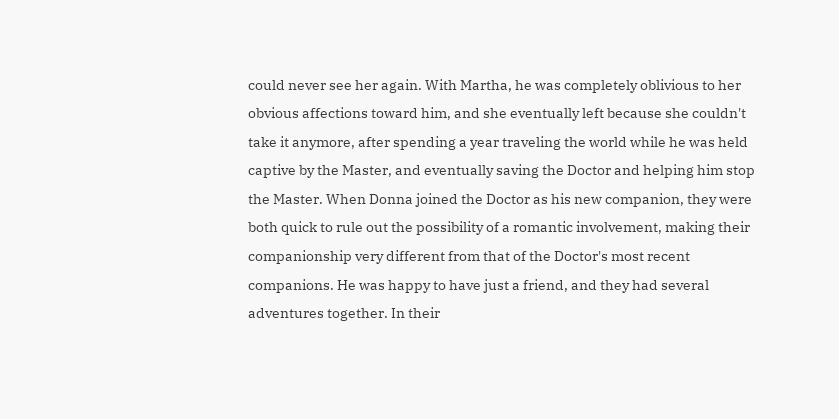could never see her again. With Martha, he was completely oblivious to her obvious affections toward him, and she eventually left because she couldn't take it anymore, after spending a year traveling the world while he was held captive by the Master, and eventually saving the Doctor and helping him stop the Master. When Donna joined the Doctor as his new companion, they were both quick to rule out the possibility of a romantic involvement, making their companionship very different from that of the Doctor's most recent companions. He was happy to have just a friend, and they had several adventures together. In their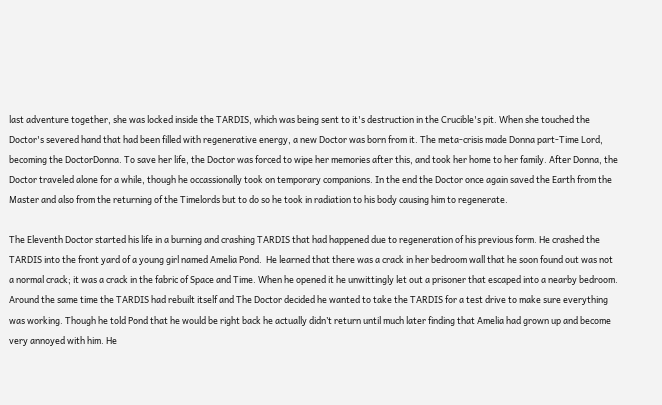last adventure together, she was locked inside the TARDIS, which was being sent to it's destruction in the Crucible's pit. When she touched the Doctor's severed hand that had been filled with regenerative energy, a new Doctor was born from it. The meta-crisis made Donna part-Time Lord, becoming the DoctorDonna. To save her life, the Doctor was forced to wipe her memories after this, and took her home to her family. After Donna, the Doctor traveled alone for a while, though he occassionally took on temporary companions. In the end the Doctor once again saved the Earth from the Master and also from the returning of the Timelords but to do so he took in radiation to his body causing him to regenerate.

The Eleventh Doctor started his life in a burning and crashing TARDIS that had happened due to regeneration of his previous form. He crashed the TARDIS into the front yard of a young girl named Amelia Pond.  He learned that there was a crack in her bedroom wall that he soon found out was not a normal crack; it was a crack in the fabric of Space and Time. When he opened it he unwittingly let out a prisoner that escaped into a nearby bedroom. Around the same time the TARDIS had rebuilt itself and The Doctor decided he wanted to take the TARDIS for a test drive to make sure everything was working. Though he told Pond that he would be right back he actually didn’t return until much later finding that Amelia had grown up and become very annoyed with him. He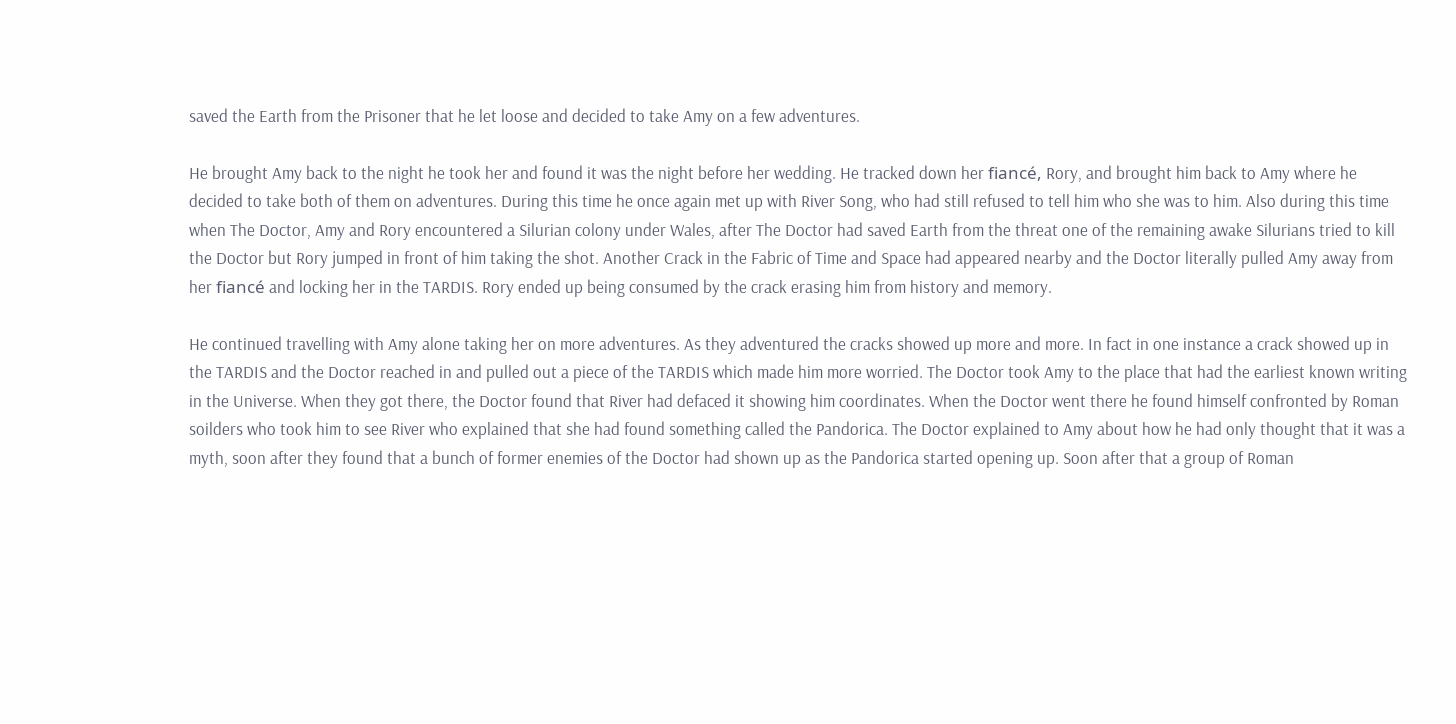saved the Earth from the Prisoner that he let loose and decided to take Amy on a few adventures.

He brought Amy back to the night he took her and found it was the night before her wedding. He tracked down her fiancé, Rory, and brought him back to Amy where he decided to take both of them on adventures. During this time he once again met up with River Song, who had still refused to tell him who she was to him. Also during this time when The Doctor, Amy and Rory encountered a Silurian colony under Wales, after The Doctor had saved Earth from the threat one of the remaining awake Silurians tried to kill the Doctor but Rory jumped in front of him taking the shot. Another Crack in the Fabric of Time and Space had appeared nearby and the Doctor literally pulled Amy away from her fiancé and locking her in the TARDIS. Rory ended up being consumed by the crack erasing him from history and memory.

He continued travelling with Amy alone taking her on more adventures. As they adventured the cracks showed up more and more. In fact in one instance a crack showed up in the TARDIS and the Doctor reached in and pulled out a piece of the TARDIS which made him more worried. The Doctor took Amy to the place that had the earliest known writing in the Universe. When they got there, the Doctor found that River had defaced it showing him coordinates. When the Doctor went there he found himself confronted by Roman soilders who took him to see River who explained that she had found something called the Pandorica. The Doctor explained to Amy about how he had only thought that it was a myth, soon after they found that a bunch of former enemies of the Doctor had shown up as the Pandorica started opening up. Soon after that a group of Roman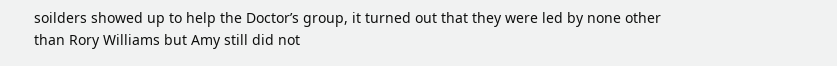soilders showed up to help the Doctor’s group, it turned out that they were led by none other than Rory Williams but Amy still did not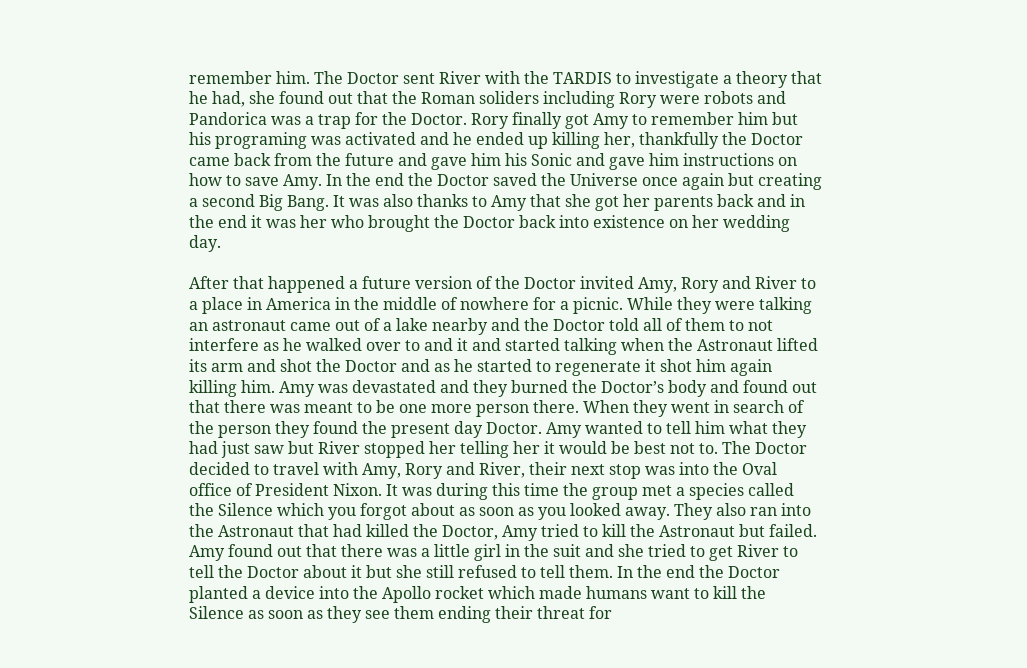remember him. The Doctor sent River with the TARDIS to investigate a theory that he had, she found out that the Roman soliders including Rory were robots and Pandorica was a trap for the Doctor. Rory finally got Amy to remember him but his programing was activated and he ended up killing her, thankfully the Doctor came back from the future and gave him his Sonic and gave him instructions on how to save Amy. In the end the Doctor saved the Universe once again but creating a second Big Bang. It was also thanks to Amy that she got her parents back and in the end it was her who brought the Doctor back into existence on her wedding day.

After that happened a future version of the Doctor invited Amy, Rory and River to a place in America in the middle of nowhere for a picnic. While they were talking an astronaut came out of a lake nearby and the Doctor told all of them to not interfere as he walked over to and it and started talking when the Astronaut lifted its arm and shot the Doctor and as he started to regenerate it shot him again killing him. Amy was devastated and they burned the Doctor’s body and found out that there was meant to be one more person there. When they went in search of the person they found the present day Doctor. Amy wanted to tell him what they had just saw but River stopped her telling her it would be best not to. The Doctor decided to travel with Amy, Rory and River, their next stop was into the Oval office of President Nixon. It was during this time the group met a species called the Silence which you forgot about as soon as you looked away. They also ran into the Astronaut that had killed the Doctor, Amy tried to kill the Astronaut but failed. Amy found out that there was a little girl in the suit and she tried to get River to tell the Doctor about it but she still refused to tell them. In the end the Doctor planted a device into the Apollo rocket which made humans want to kill the Silence as soon as they see them ending their threat for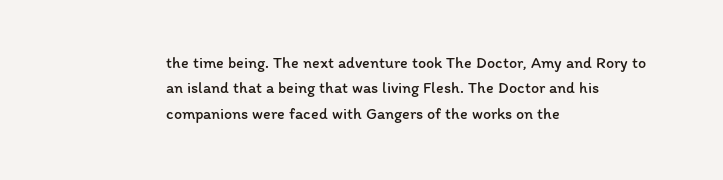the time being. The next adventure took The Doctor, Amy and Rory to an island that a being that was living Flesh. The Doctor and his companions were faced with Gangers of the works on the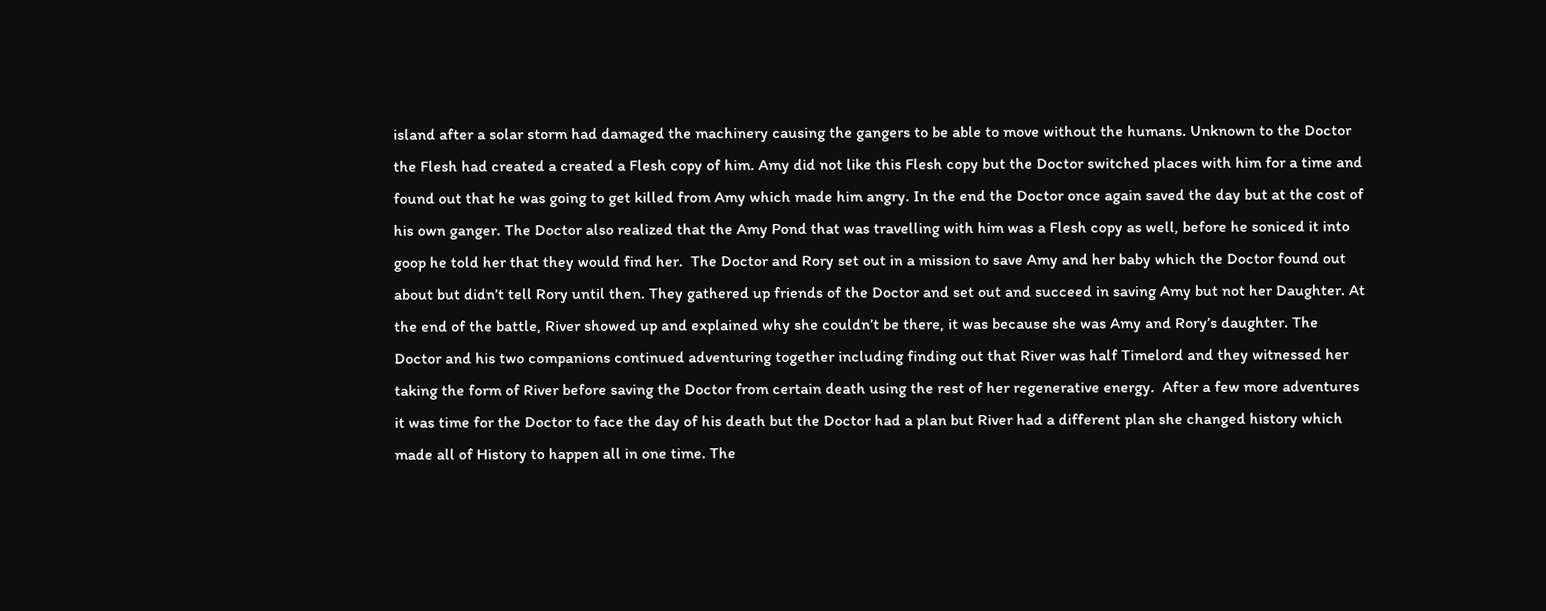island after a solar storm had damaged the machinery causing the gangers to be able to move without the humans. Unknown to the Doctor the Flesh had created a created a Flesh copy of him. Amy did not like this Flesh copy but the Doctor switched places with him for a time and found out that he was going to get killed from Amy which made him angry. In the end the Doctor once again saved the day but at the cost of his own ganger. The Doctor also realized that the Amy Pond that was travelling with him was a Flesh copy as well, before he soniced it into goop he told her that they would find her.  The Doctor and Rory set out in a mission to save Amy and her baby which the Doctor found out about but didn’t tell Rory until then. They gathered up friends of the Doctor and set out and succeed in saving Amy but not her Daughter. At the end of the battle, River showed up and explained why she couldn’t be there, it was because she was Amy and Rory’s daughter. The Doctor and his two companions continued adventuring together including finding out that River was half Timelord and they witnessed her taking the form of River before saving the Doctor from certain death using the rest of her regenerative energy.  After a few more adventures it was time for the Doctor to face the day of his death but the Doctor had a plan but River had a different plan she changed history which made all of History to happen all in one time. The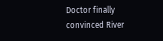Doctor finally convinced River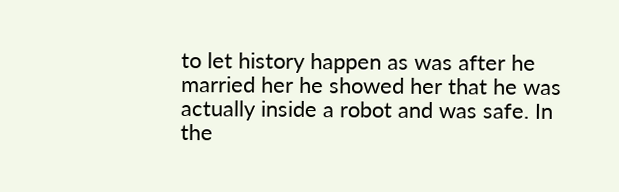to let history happen as was after he married her he showed her that he was actually inside a robot and was safe. In the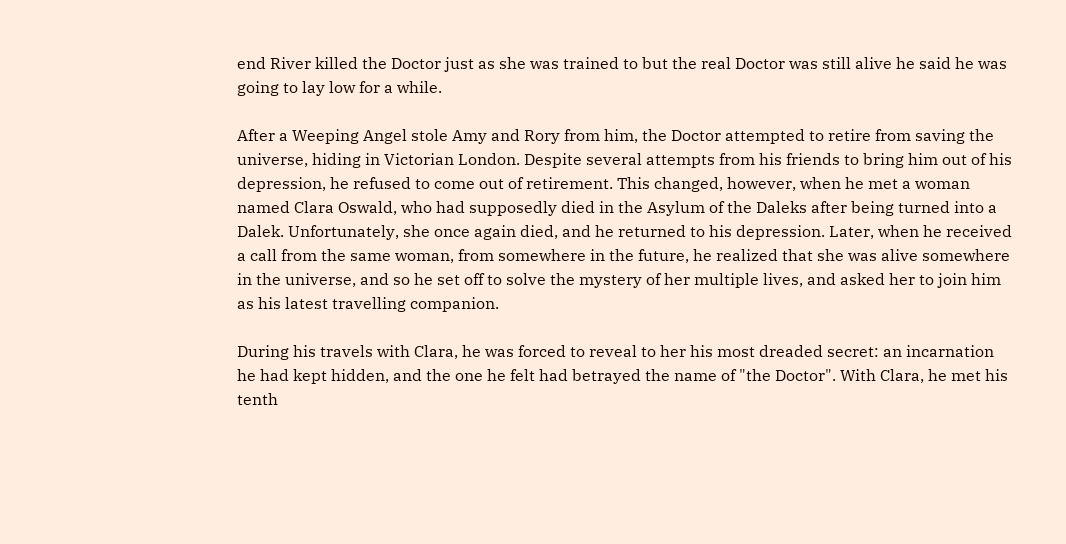end River killed the Doctor just as she was trained to but the real Doctor was still alive he said he was going to lay low for a while.

After a Weeping Angel stole Amy and Rory from him, the Doctor attempted to retire from saving the universe, hiding in Victorian London. Despite several attempts from his friends to bring him out of his depression, he refused to come out of retirement. This changed, however, when he met a woman named Clara Oswald, who had supposedly died in the Asylum of the Daleks after being turned into a Dalek. Unfortunately, she once again died, and he returned to his depression. Later, when he received a call from the same woman, from somewhere in the future, he realized that she was alive somewhere in the universe, and so he set off to solve the mystery of her multiple lives, and asked her to join him as his latest travelling companion.

During his travels with Clara, he was forced to reveal to her his most dreaded secret: an incarnation he had kept hidden, and the one he felt had betrayed the name of "the Doctor". With Clara, he met his tenth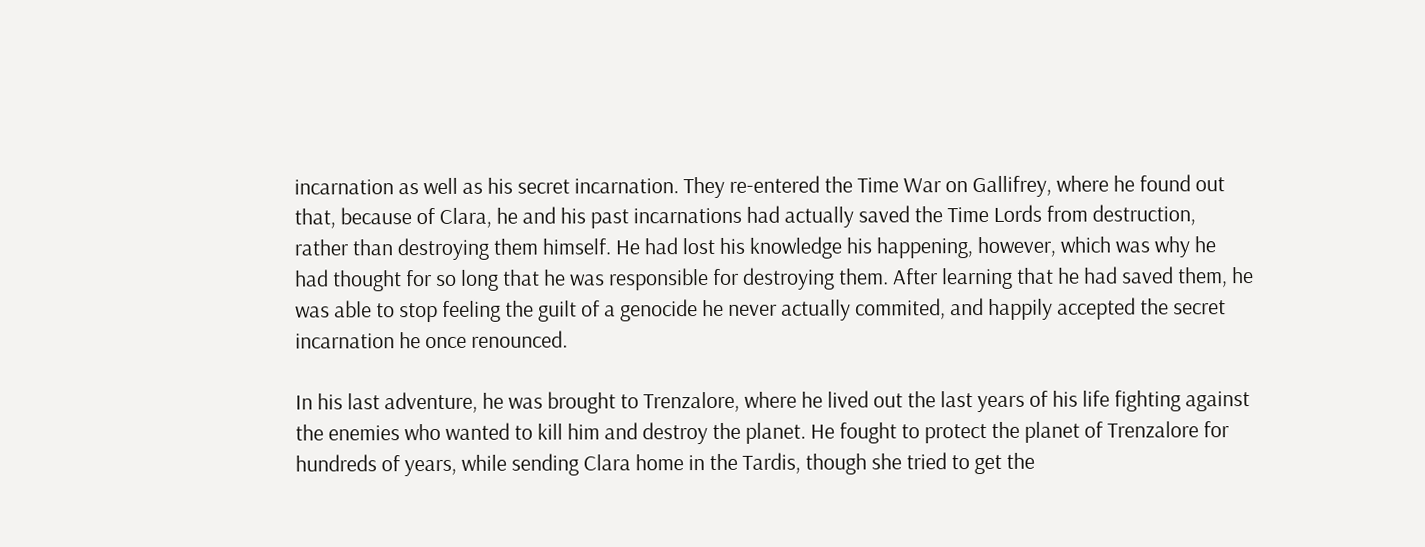incarnation as well as his secret incarnation. They re-entered the Time War on Gallifrey, where he found out that, because of Clara, he and his past incarnations had actually saved the Time Lords from destruction, rather than destroying them himself. He had lost his knowledge his happening, however, which was why he had thought for so long that he was responsible for destroying them. After learning that he had saved them, he was able to stop feeling the guilt of a genocide he never actually commited, and happily accepted the secret incarnation he once renounced.

In his last adventure, he was brought to Trenzalore, where he lived out the last years of his life fighting against the enemies who wanted to kill him and destroy the planet. He fought to protect the planet of Trenzalore for hundreds of years, while sending Clara home in the Tardis, though she tried to get the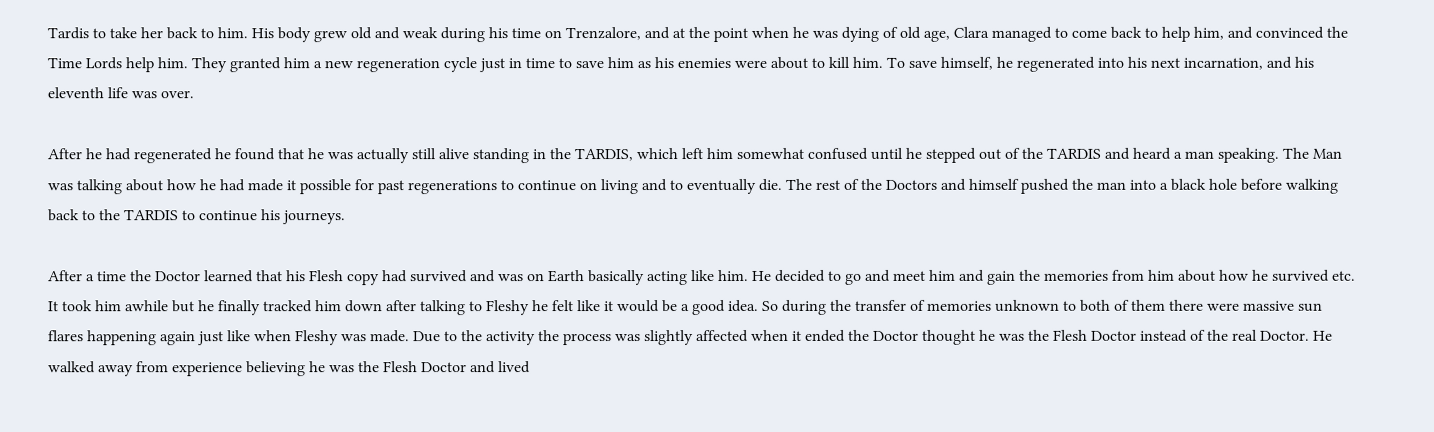Tardis to take her back to him. His body grew old and weak during his time on Trenzalore, and at the point when he was dying of old age, Clara managed to come back to help him, and convinced the Time Lords help him. They granted him a new regeneration cycle just in time to save him as his enemies were about to kill him. To save himself, he regenerated into his next incarnation, and his eleventh life was over.

After he had regenerated he found that he was actually still alive standing in the TARDIS, which left him somewhat confused until he stepped out of the TARDIS and heard a man speaking. The Man was talking about how he had made it possible for past regenerations to continue on living and to eventually die. The rest of the Doctors and himself pushed the man into a black hole before walking back to the TARDIS to continue his journeys.

After a time the Doctor learned that his Flesh copy had survived and was on Earth basically acting like him. He decided to go and meet him and gain the memories from him about how he survived etc. It took him awhile but he finally tracked him down after talking to Fleshy he felt like it would be a good idea. So during the transfer of memories unknown to both of them there were massive sun flares happening again just like when Fleshy was made. Due to the activity the process was slightly affected when it ended the Doctor thought he was the Flesh Doctor instead of the real Doctor. He walked away from experience believing he was the Flesh Doctor and lived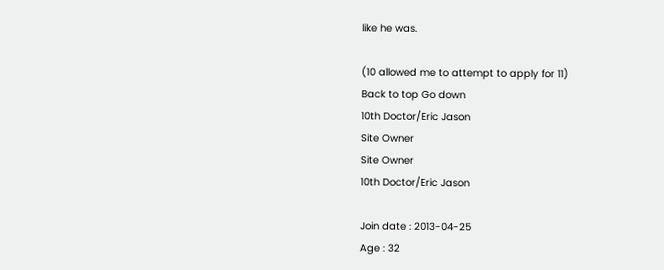like he was.

(10 allowed me to attempt to apply for 11)
Back to top Go down
10th Doctor/Eric Jason
Site Owner
Site Owner
10th Doctor/Eric Jason

Join date : 2013-04-25
Age : 32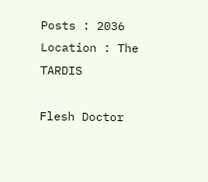Posts : 2036
Location : The TARDIS

Flesh Doctor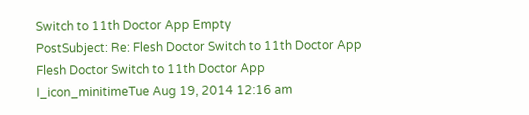Switch to 11th Doctor App Empty
PostSubject: Re: Flesh Doctor Switch to 11th Doctor App   Flesh Doctor Switch to 11th Doctor App I_icon_minitimeTue Aug 19, 2014 12:16 am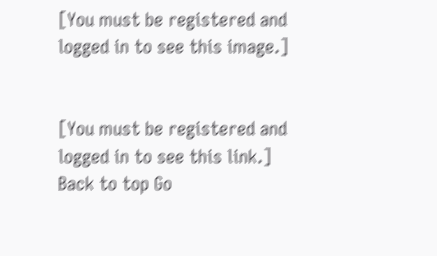[You must be registered and logged in to see this image.]


[You must be registered and logged in to see this link.]
Back to top Go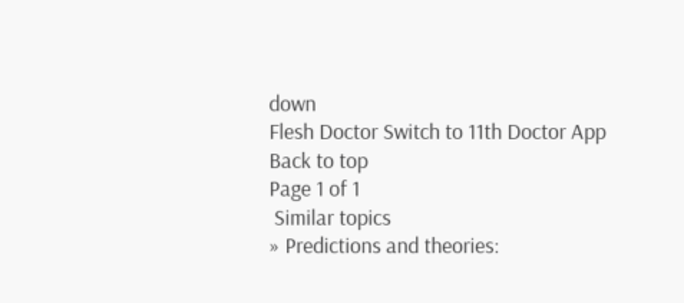down
Flesh Doctor Switch to 11th Doctor App
Back to top
Page 1 of 1
 Similar topics
» Predictions and theories: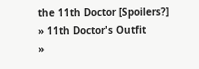the 11th Doctor [Spoilers?]
» 11th Doctor's Outfit
»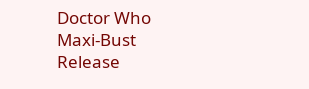Doctor Who Maxi-Bust Release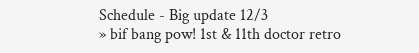Schedule - Big update 12/3
» bif bang pow! 1st & 11th doctor retro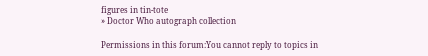figures in tin-tote
» Doctor Who autograph collection

Permissions in this forum:You cannot reply to topics in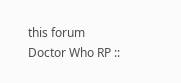this forum
Doctor Who RP ::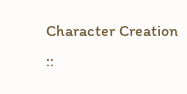Character Creation ::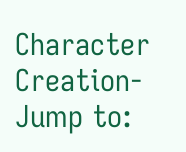Character Creation-
Jump to: